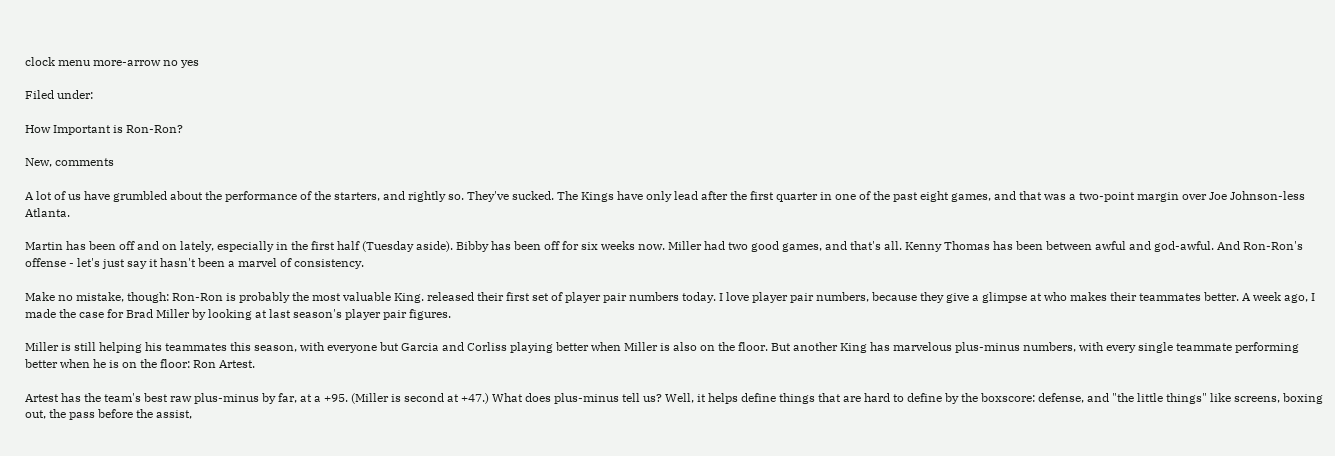clock menu more-arrow no yes

Filed under:

How Important is Ron-Ron?

New, comments

A lot of us have grumbled about the performance of the starters, and rightly so. They've sucked. The Kings have only lead after the first quarter in one of the past eight games, and that was a two-point margin over Joe Johnson-less Atlanta.

Martin has been off and on lately, especially in the first half (Tuesday aside). Bibby has been off for six weeks now. Miller had two good games, and that's all. Kenny Thomas has been between awful and god-awful. And Ron-Ron's offense - let's just say it hasn't been a marvel of consistency.

Make no mistake, though: Ron-Ron is probably the most valuable King. released their first set of player pair numbers today. I love player pair numbers, because they give a glimpse at who makes their teammates better. A week ago, I made the case for Brad Miller by looking at last season's player pair figures.

Miller is still helping his teammates this season, with everyone but Garcia and Corliss playing better when Miller is also on the floor. But another King has marvelous plus-minus numbers, with every single teammate performing better when he is on the floor: Ron Artest.

Artest has the team's best raw plus-minus by far, at a +95. (Miller is second at +47.) What does plus-minus tell us? Well, it helps define things that are hard to define by the boxscore: defense, and "the little things" like screens, boxing out, the pass before the assist,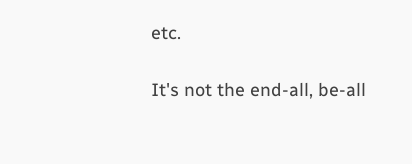etc.

It's not the end-all, be-all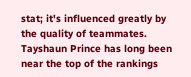stat; it's influenced greatly by the quality of teammates. Tayshaun Prince has long been near the top of the rankings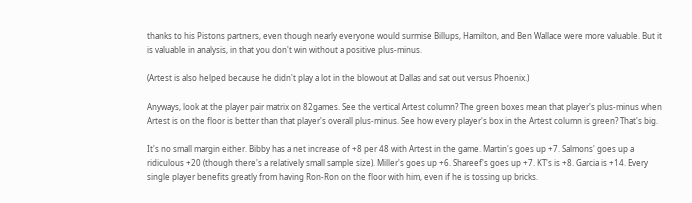thanks to his Pistons partners, even though nearly everyone would surmise Billups, Hamilton, and Ben Wallace were more valuable. But it is valuable in analysis, in that you don't win without a positive plus-minus.

(Artest is also helped because he didn't play a lot in the blowout at Dallas and sat out versus Phoenix.)

Anyways, look at the player pair matrix on 82games. See the vertical Artest column? The green boxes mean that player's plus-minus when Artest is on the floor is better than that player's overall plus-minus. See how every player's box in the Artest column is green? That's big.

It's no small margin either. Bibby has a net increase of +8 per 48 with Artest in the game. Martin's goes up +7. Salmons' goes up a ridiculous +20 (though there's a relatively small sample size). Miller's goes up +6. Shareef's goes up +7. KT's is +8. Garcia is +14. Every single player benefits greatly from having Ron-Ron on the floor with him, even if he is tossing up bricks.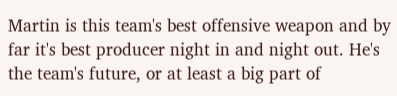Martin is this team's best offensive weapon and by far it's best producer night in and night out. He's the team's future, or at least a big part of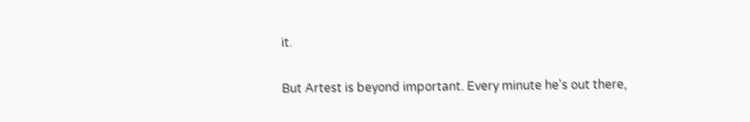it.

But Artest is beyond important. Every minute he's out there,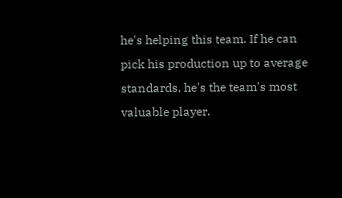he's helping this team. If he can pick his production up to average standards, he's the team's most valuable player.